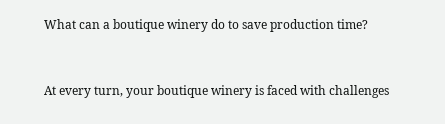What can a boutique winery do to save production time?


At every turn, your boutique winery is faced with challenges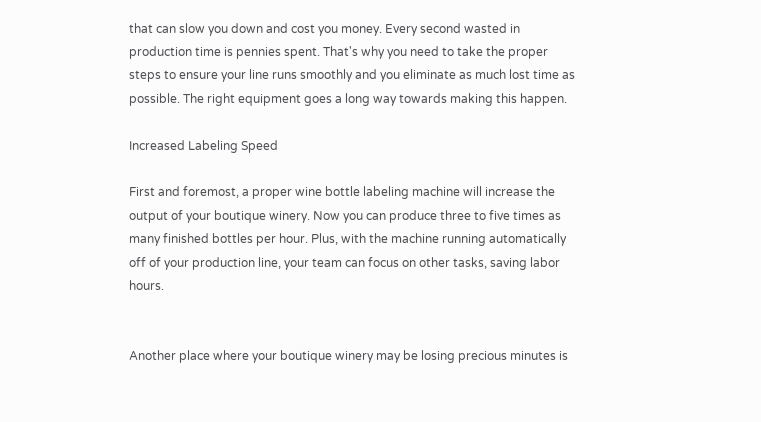that can slow you down and cost you money. Every second wasted in production time is pennies spent. That's why you need to take the proper steps to ensure your line runs smoothly and you eliminate as much lost time as possible. The right equipment goes a long way towards making this happen.

Increased Labeling Speed

First and foremost, a proper wine bottle labeling machine will increase the output of your boutique winery. Now you can produce three to five times as many finished bottles per hour. Plus, with the machine running automatically off of your production line, your team can focus on other tasks, saving labor hours.


Another place where your boutique winery may be losing precious minutes is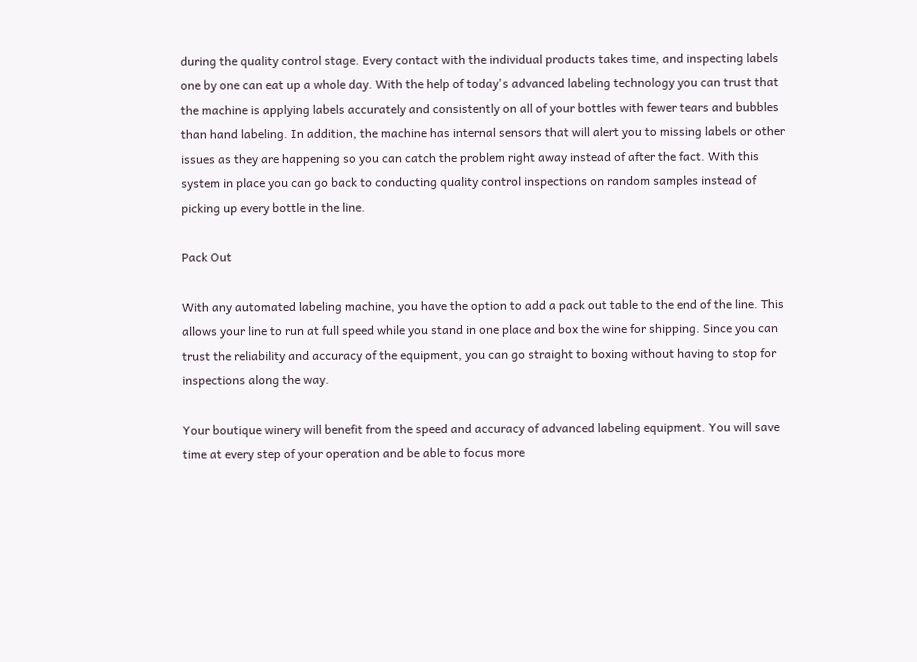during the quality control stage. Every contact with the individual products takes time, and inspecting labels one by one can eat up a whole day. With the help of today's advanced labeling technology you can trust that the machine is applying labels accurately and consistently on all of your bottles with fewer tears and bubbles than hand labeling. In addition, the machine has internal sensors that will alert you to missing labels or other issues as they are happening so you can catch the problem right away instead of after the fact. With this system in place you can go back to conducting quality control inspections on random samples instead of picking up every bottle in the line.

Pack Out

With any automated labeling machine, you have the option to add a pack out table to the end of the line. This allows your line to run at full speed while you stand in one place and box the wine for shipping. Since you can trust the reliability and accuracy of the equipment, you can go straight to boxing without having to stop for inspections along the way.

Your boutique winery will benefit from the speed and accuracy of advanced labeling equipment. You will save time at every step of your operation and be able to focus more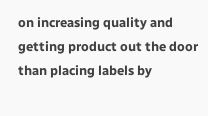on increasing quality and getting product out the door than placing labels by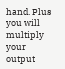hand. Plus you will multiply your output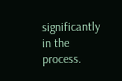significantly in the process.